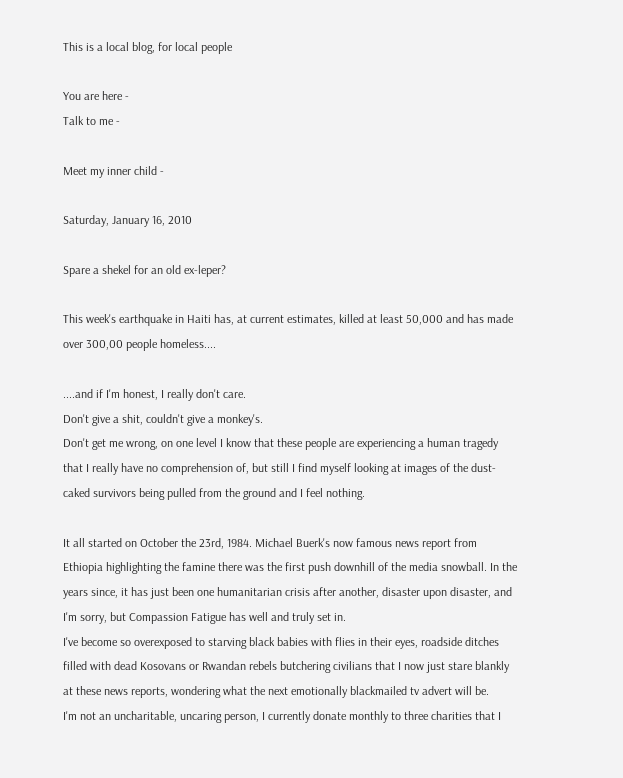This is a local blog, for local people

You are here -
Talk to me -

Meet my inner child -

Saturday, January 16, 2010

Spare a shekel for an old ex-leper?

This week's earthquake in Haiti has, at current estimates, killed at least 50,000 and has made over 300,00 people homeless....

....and if I'm honest, I really don't care.
Don't give a shit, couldn't give a monkey's.
Don't get me wrong, on one level I know that these people are experiencing a human tragedy that I really have no comprehension of, but still I find myself looking at images of the dust-caked survivors being pulled from the ground and I feel nothing.

It all started on October the 23rd, 1984. Michael Buerk's now famous news report from Ethiopia highlighting the famine there was the first push downhill of the media snowball. In the years since, it has just been one humanitarian crisis after another, disaster upon disaster, and I'm sorry, but Compassion Fatigue has well and truly set in.
I've become so overexposed to starving black babies with flies in their eyes, roadside ditches filled with dead Kosovans or Rwandan rebels butchering civilians that I now just stare blankly at these news reports, wondering what the next emotionally blackmailed tv advert will be.
I'm not an uncharitable, uncaring person, I currently donate monthly to three charities that I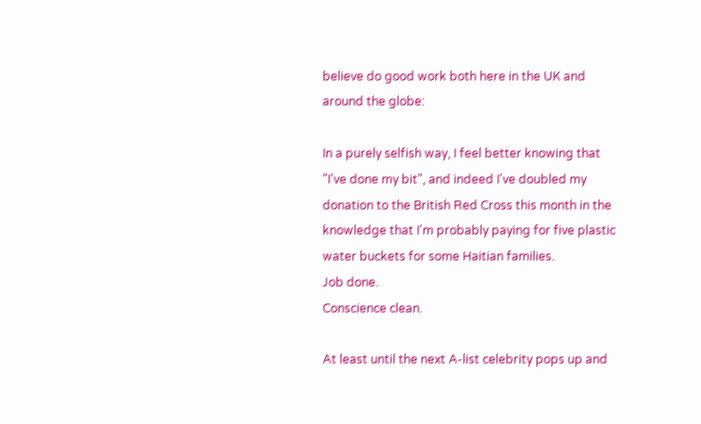believe do good work both here in the UK and around the globe:

In a purely selfish way, I feel better knowing that "I've done my bit", and indeed I've doubled my donation to the British Red Cross this month in the knowledge that I'm probably paying for five plastic water buckets for some Haitian families.
Job done.
Conscience clean.

At least until the next A-list celebrity pops up and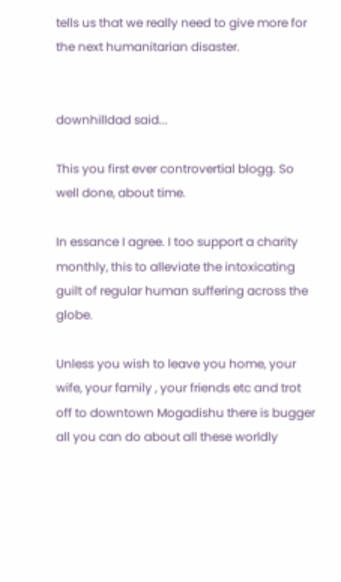tells us that we really need to give more for the next humanitarian disaster.


downhilldad said...

This you first ever controvertial blogg. So well done, about time.

In essance I agree. I too support a charity monthly, this to alleviate the intoxicating guilt of regular human suffering across the globe.

Unless you wish to leave you home, your wife, your family , your friends etc and trot off to downtown Mogadishu there is bugger all you can do about all these worldly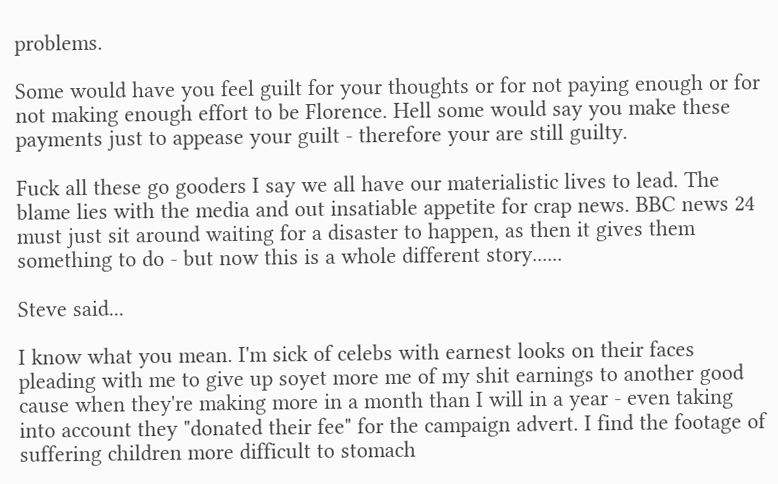problems.

Some would have you feel guilt for your thoughts or for not paying enough or for not making enough effort to be Florence. Hell some would say you make these payments just to appease your guilt - therefore your are still guilty.

Fuck all these go gooders I say we all have our materialistic lives to lead. The blame lies with the media and out insatiable appetite for crap news. BBC news 24 must just sit around waiting for a disaster to happen, as then it gives them something to do - but now this is a whole different story......

Steve said...

I know what you mean. I'm sick of celebs with earnest looks on their faces pleading with me to give up soyet more me of my shit earnings to another good cause when they're making more in a month than I will in a year - even taking into account they "donated their fee" for the campaign advert. I find the footage of suffering children more difficult to stomach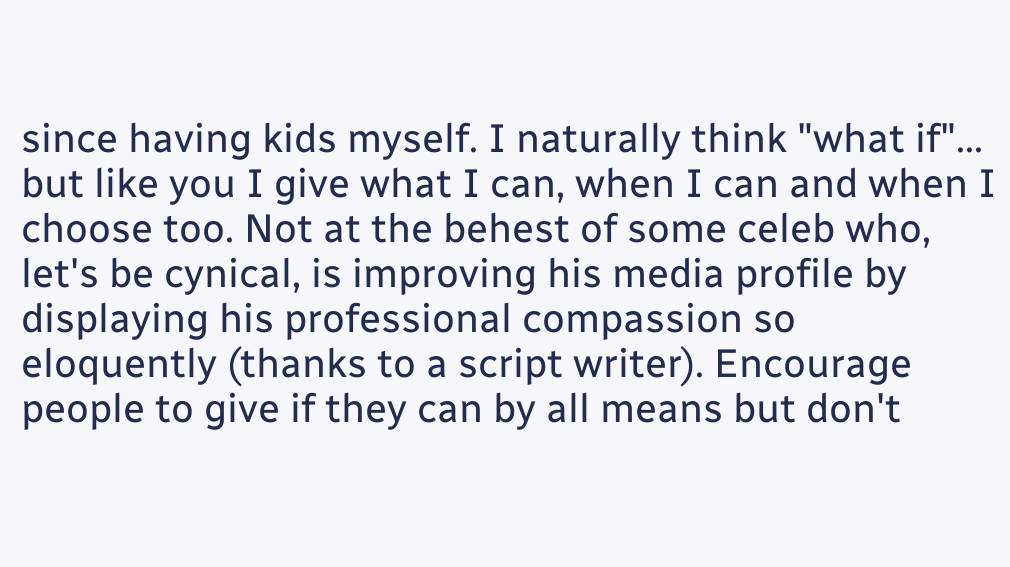since having kids myself. I naturally think "what if"... but like you I give what I can, when I can and when I choose too. Not at the behest of some celeb who, let's be cynical, is improving his media profile by displaying his professional compassion so eloquently (thanks to a script writer). Encourage people to give if they can by all means but don't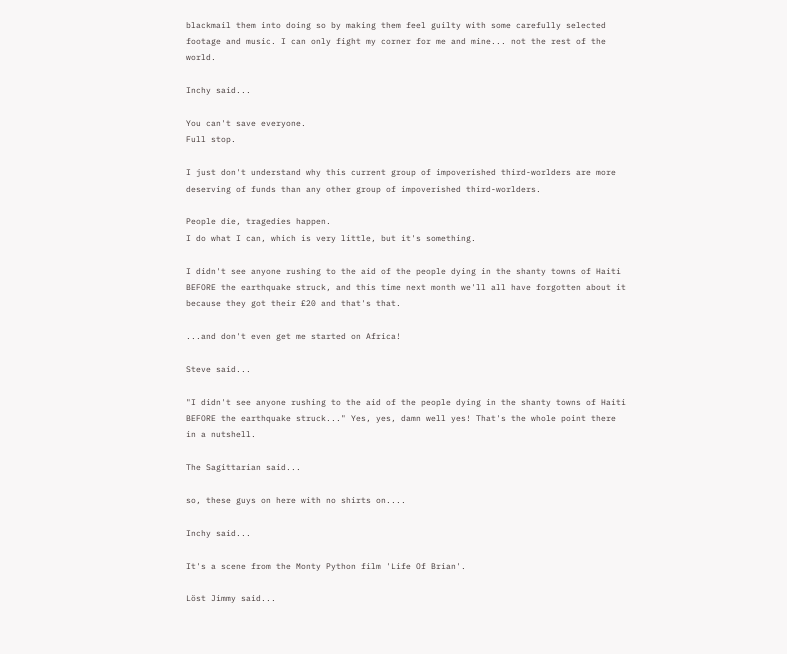blackmail them into doing so by making them feel guilty with some carefully selected footage and music. I can only fight my corner for me and mine... not the rest of the world.

Inchy said...

You can't save everyone.
Full stop.

I just don't understand why this current group of impoverished third-worlders are more deserving of funds than any other group of impoverished third-worlders.

People die, tragedies happen.
I do what I can, which is very little, but it's something.

I didn't see anyone rushing to the aid of the people dying in the shanty towns of Haiti BEFORE the earthquake struck, and this time next month we'll all have forgotten about it because they got their £20 and that's that.

...and don't even get me started on Africa!

Steve said...

"I didn't see anyone rushing to the aid of the people dying in the shanty towns of Haiti BEFORE the earthquake struck..." Yes, yes, damn well yes! That's the whole point there in a nutshell.

The Sagittarian said...

so, these guys on here with no shirts on....

Inchy said...

It's a scene from the Monty Python film 'Life Of Brian'.

Löst Jimmy said...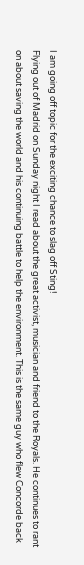I am going off topic for the exciting chance to slag off Sting!
Flying out of Madrid on Sunday night I read about the great activist, musician and friend to the Royals. He continues to rant on about saving the world and his continuing battle to help the environment. This is the same guy who flew Concorde back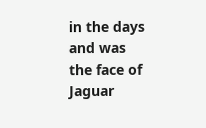in the days and was the face of Jaguar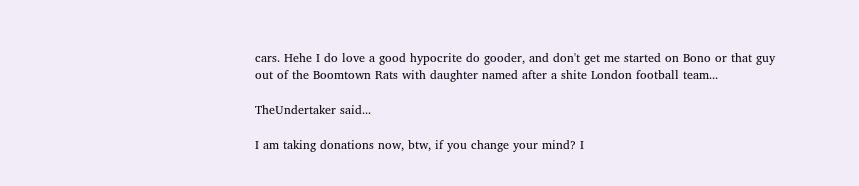cars. Hehe I do love a good hypocrite do gooder, and don't get me started on Bono or that guy out of the Boomtown Rats with daughter named after a shite London football team...

TheUndertaker said...

I am taking donations now, btw, if you change your mind? I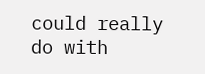could really do with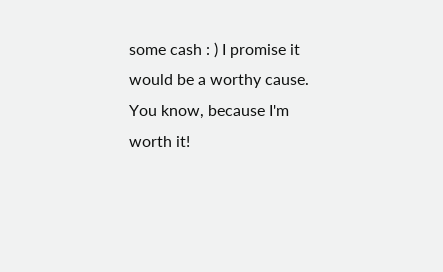some cash : ) I promise it would be a worthy cause. You know, because I'm worth it!